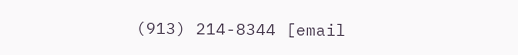(913) 214-8344 [email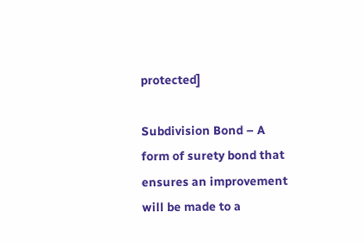protected]

Subdivision Bond – A form of surety bond that ensures an improvement will be made to a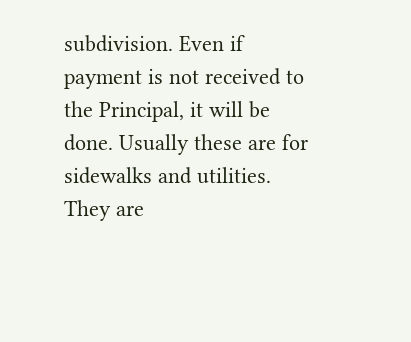subdivision. Even if payment is not received to the Principal, it will be done. Usually these are for sidewalks and utilities. They are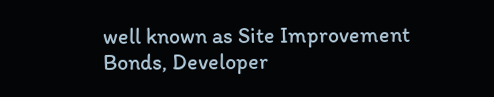well known as Site Improvement Bonds, Developer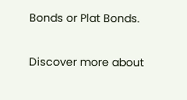Bonds or Plat Bonds.

Discover more about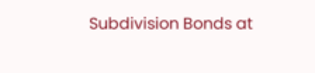Subdivision Bonds at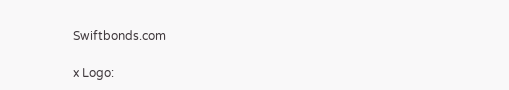Swiftbonds.com

x Logo: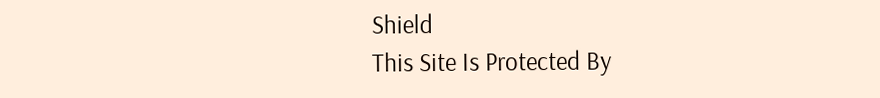Shield
This Site Is Protected By